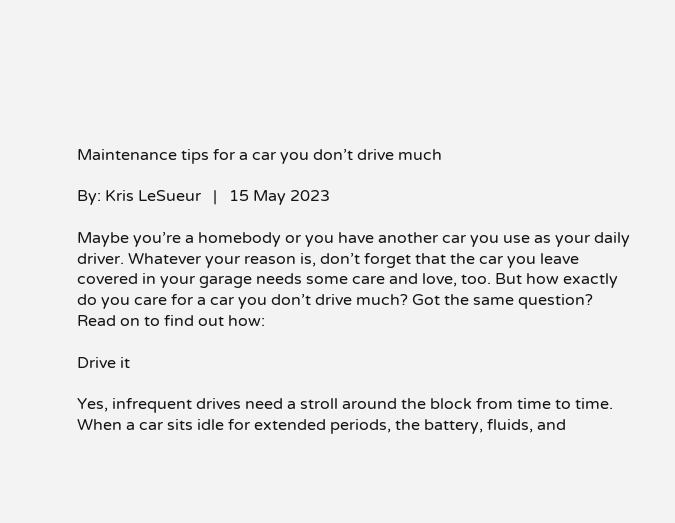Maintenance tips for a car you don’t drive much

By: Kris LeSueur   |   15 May 2023

Maybe you’re a homebody or you have another car you use as your daily driver. Whatever your reason is, don’t forget that the car you leave covered in your garage needs some care and love, too. But how exactly do you care for a car you don’t drive much? Got the same question? Read on to find out how:

Drive it

Yes, infrequent drives need a stroll around the block from time to time. When a car sits idle for extended periods, the battery, fluids, and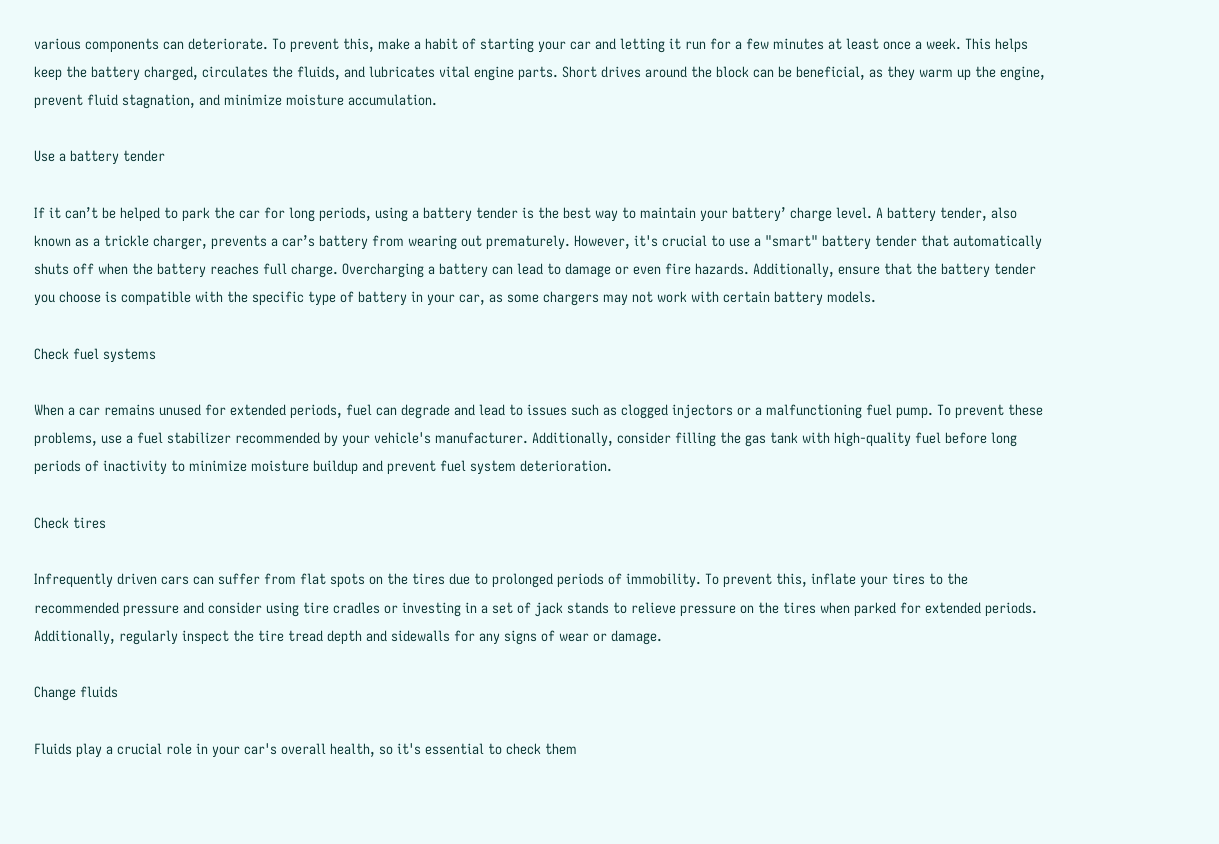various components can deteriorate. To prevent this, make a habit of starting your car and letting it run for a few minutes at least once a week. This helps keep the battery charged, circulates the fluids, and lubricates vital engine parts. Short drives around the block can be beneficial, as they warm up the engine, prevent fluid stagnation, and minimize moisture accumulation.

Use a battery tender

If it can’t be helped to park the car for long periods, using a battery tender is the best way to maintain your battery’ charge level. A battery tender, also known as a trickle charger, prevents a car’s battery from wearing out prematurely. However, it's crucial to use a "smart" battery tender that automatically shuts off when the battery reaches full charge. Overcharging a battery can lead to damage or even fire hazards. Additionally, ensure that the battery tender you choose is compatible with the specific type of battery in your car, as some chargers may not work with certain battery models.

Check fuel systems

When a car remains unused for extended periods, fuel can degrade and lead to issues such as clogged injectors or a malfunctioning fuel pump. To prevent these problems, use a fuel stabilizer recommended by your vehicle's manufacturer. Additionally, consider filling the gas tank with high-quality fuel before long periods of inactivity to minimize moisture buildup and prevent fuel system deterioration.

Check tires

Infrequently driven cars can suffer from flat spots on the tires due to prolonged periods of immobility. To prevent this, inflate your tires to the recommended pressure and consider using tire cradles or investing in a set of jack stands to relieve pressure on the tires when parked for extended periods. Additionally, regularly inspect the tire tread depth and sidewalls for any signs of wear or damage.

Change fluids

Fluids play a crucial role in your car's overall health, so it's essential to check them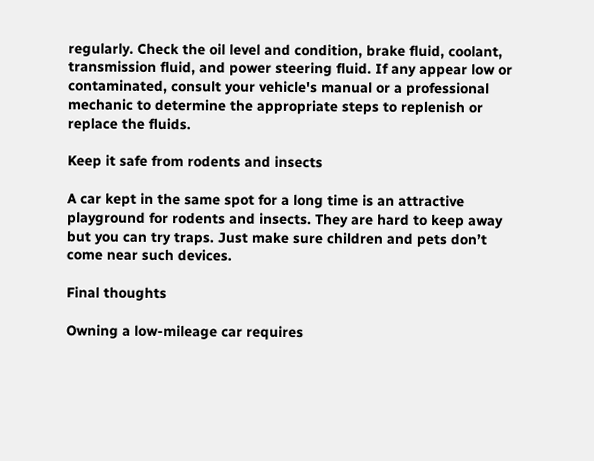regularly. Check the oil level and condition, brake fluid, coolant, transmission fluid, and power steering fluid. If any appear low or contaminated, consult your vehicle's manual or a professional mechanic to determine the appropriate steps to replenish or replace the fluids.

Keep it safe from rodents and insects

A car kept in the same spot for a long time is an attractive playground for rodents and insects. They are hard to keep away but you can try traps. Just make sure children and pets don’t come near such devices.

Final thoughts

Owning a low-mileage car requires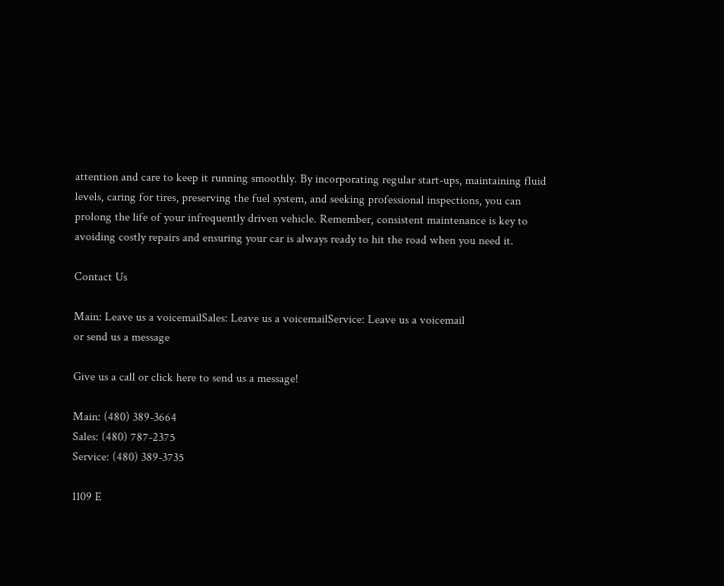attention and care to keep it running smoothly. By incorporating regular start-ups, maintaining fluid levels, caring for tires, preserving the fuel system, and seeking professional inspections, you can prolong the life of your infrequently driven vehicle. Remember, consistent maintenance is key to avoiding costly repairs and ensuring your car is always ready to hit the road when you need it.

Contact Us

Main: Leave us a voicemailSales: Leave us a voicemailService: Leave us a voicemail
or send us a message

Give us a call or click here to send us a message!

Main: (480) 389-3664
Sales: (480) 787-2375
Service: (480) 389-3735

1109 E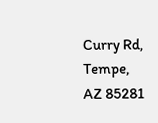Curry Rd, Tempe, AZ 85281